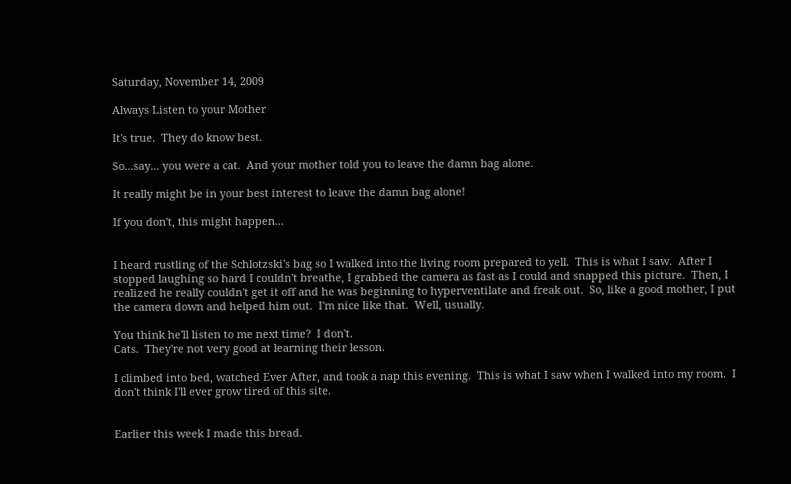Saturday, November 14, 2009

Always Listen to your Mother

It's true.  They do know best.

So...say... you were a cat.  And your mother told you to leave the damn bag alone.

It really might be in your best interest to leave the damn bag alone!

If you don't, this might happen...


I heard rustling of the Schlotzski's bag so I walked into the living room prepared to yell.  This is what I saw.  After I stopped laughing so hard I couldn't breathe, I grabbed the camera as fast as I could and snapped this picture.  Then, I realized he really couldn't get it off and he was beginning to hyperventilate and freak out.  So, like a good mother, I put the camera down and helped him out.  I'm nice like that.  Well, usually.

You think he'll listen to me next time?  I don't.
Cats.  They're not very good at learning their lesson.

I climbed into bed, watched Ever After, and took a nap this evening.  This is what I saw when I walked into my room.  I don't think I'll ever grow tired of this site.


Earlier this week I made this bread.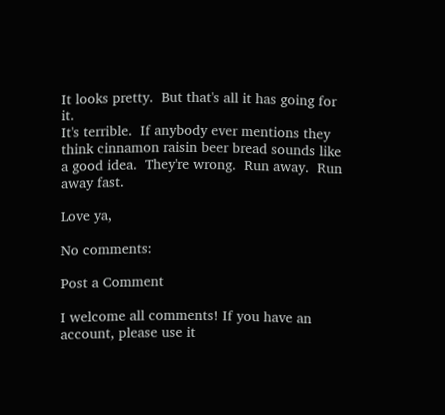It looks pretty.  But that's all it has going for it.
It's terrible.  If anybody ever mentions they think cinnamon raisin beer bread sounds like a good idea.  They're wrong.  Run away.  Run away fast.

Love ya,

No comments:

Post a Comment

I welcome all comments! If you have an account, please use it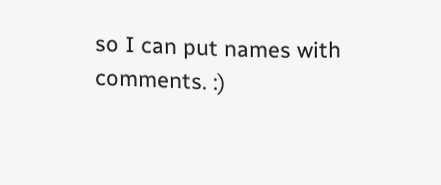so I can put names with comments. :)